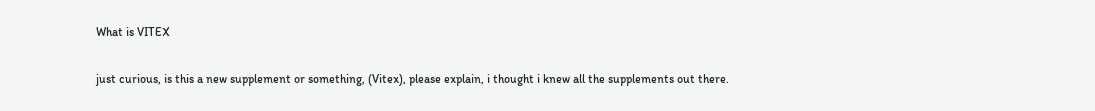What is VITEX

just curious, is this a new supplement or something, (Vitex), please explain, i thought i knew all the supplements out there.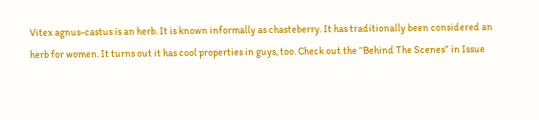Vitex agnus-castus is an herb. It is known informally as chasteberry. It has traditionally been considered an herb for women. It turns out it has cool properties in guys, too. Check out the “Behind The Scenes” in Issue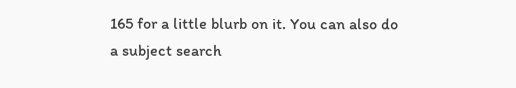165 for a little blurb on it. You can also do a subject search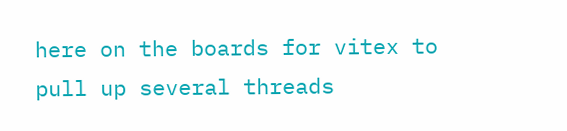here on the boards for vitex to pull up several threads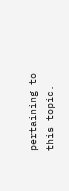pertaining to this topic.